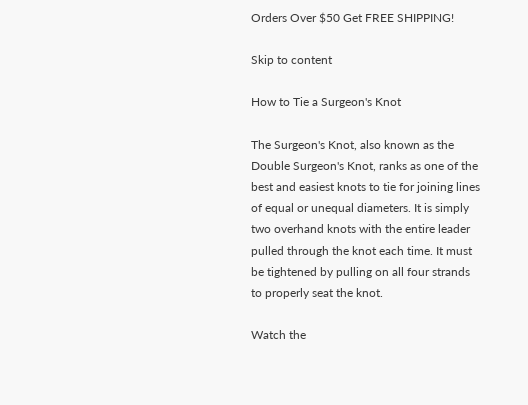Orders Over $50 Get FREE SHIPPING!

Skip to content

How to Tie a Surgeon's Knot

The Surgeon's Knot, also known as the Double Surgeon's Knot, ranks as one of the best and easiest knots to tie for joining lines of equal or unequal diameters. It is simply two overhand knots with the entire leader pulled through the knot each time. It must be tightened by pulling on all four strands to properly seat the knot.

Watch the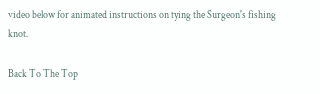video below for animated instructions on tying the Surgeon's fishing knot.

Back To The Top